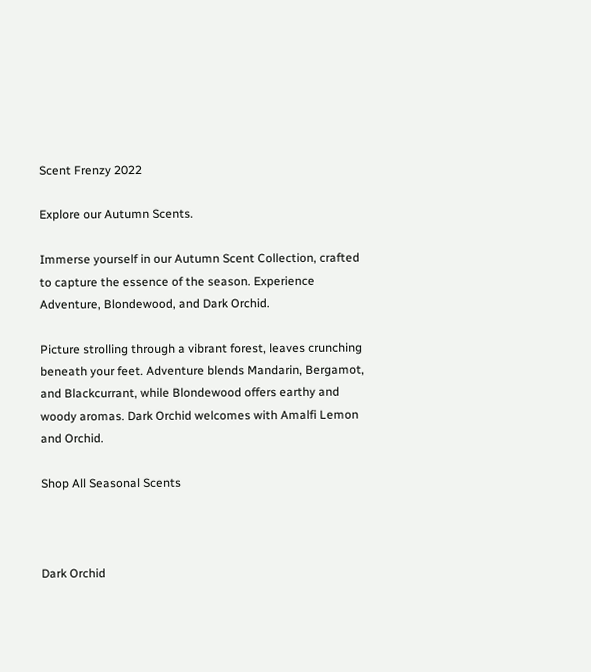Scent Frenzy 2022

Explore our Autumn Scents.

Immerse yourself in our Autumn Scent Collection, crafted to capture the essence of the season. Experience Adventure, Blondewood, and Dark Orchid.

Picture strolling through a vibrant forest, leaves crunching beneath your feet. Adventure blends Mandarin, Bergamot, and Blackcurrant, while Blondewood offers earthy and woody aromas. Dark Orchid welcomes with Amalfi Lemon and Orchid.

Shop All Seasonal Scents



Dark Orchid